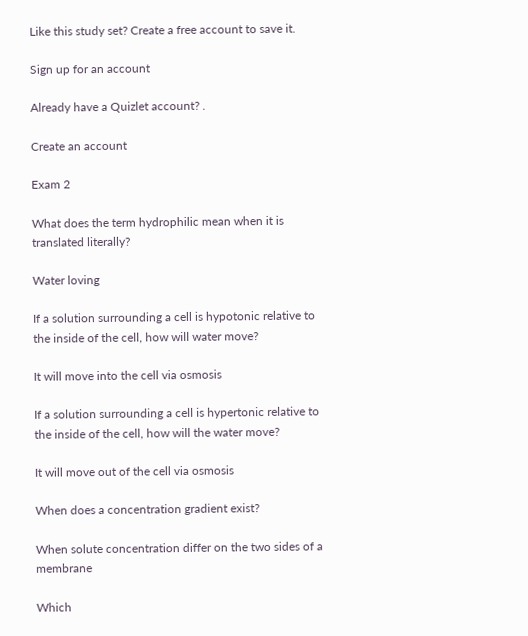Like this study set? Create a free account to save it.

Sign up for an account

Already have a Quizlet account? .

Create an account

Exam 2

What does the term hydrophilic mean when it is translated literally?

Water loving

If a solution surrounding a cell is hypotonic relative to the inside of the cell, how will water move?

It will move into the cell via osmosis

If a solution surrounding a cell is hypertonic relative to the inside of the cell, how will the water move?

It will move out of the cell via osmosis

When does a concentration gradient exist?

When solute concentration differ on the two sides of a membrane

Which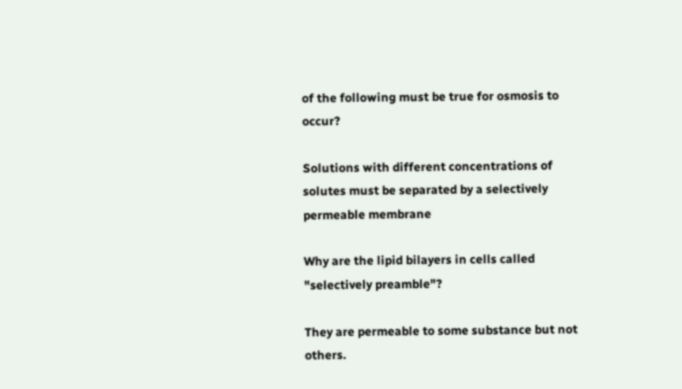of the following must be true for osmosis to occur?

Solutions with different concentrations of solutes must be separated by a selectively permeable membrane

Why are the lipid bilayers in cells called "selectively preamble"?

They are permeable to some substance but not others.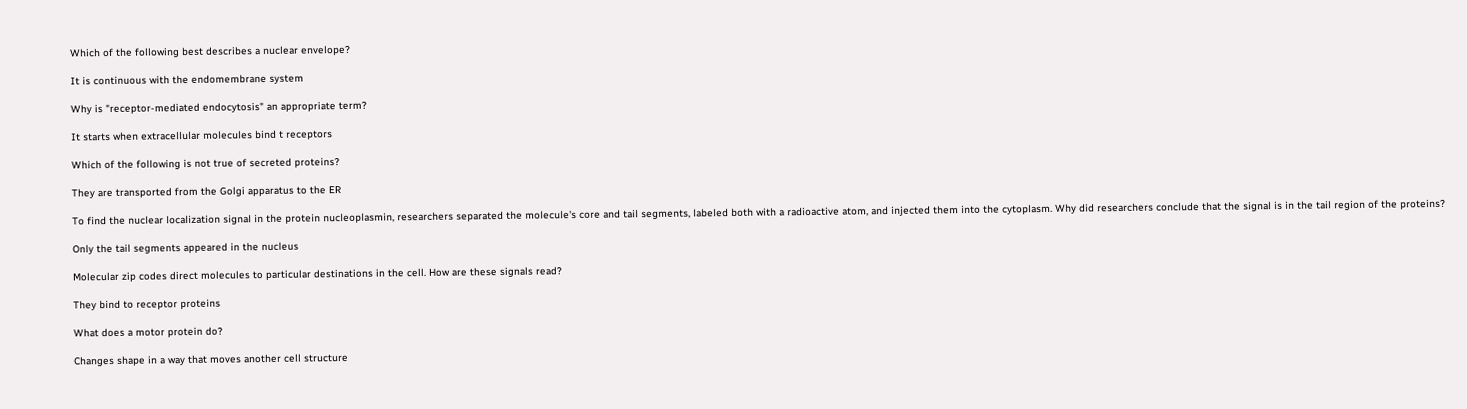Which of the following best describes a nuclear envelope?

It is continuous with the endomembrane system

Why is "receptor-mediated endocytosis" an appropriate term?

It starts when extracellular molecules bind t receptors

Which of the following is not true of secreted proteins?

They are transported from the Golgi apparatus to the ER

To find the nuclear localization signal in the protein nucleoplasmin, researchers separated the molecule's core and tail segments, labeled both with a radioactive atom, and injected them into the cytoplasm. Why did researchers conclude that the signal is in the tail region of the proteins?

Only the tail segments appeared in the nucleus

Molecular zip codes direct molecules to particular destinations in the cell. How are these signals read?

They bind to receptor proteins

What does a motor protein do?

Changes shape in a way that moves another cell structure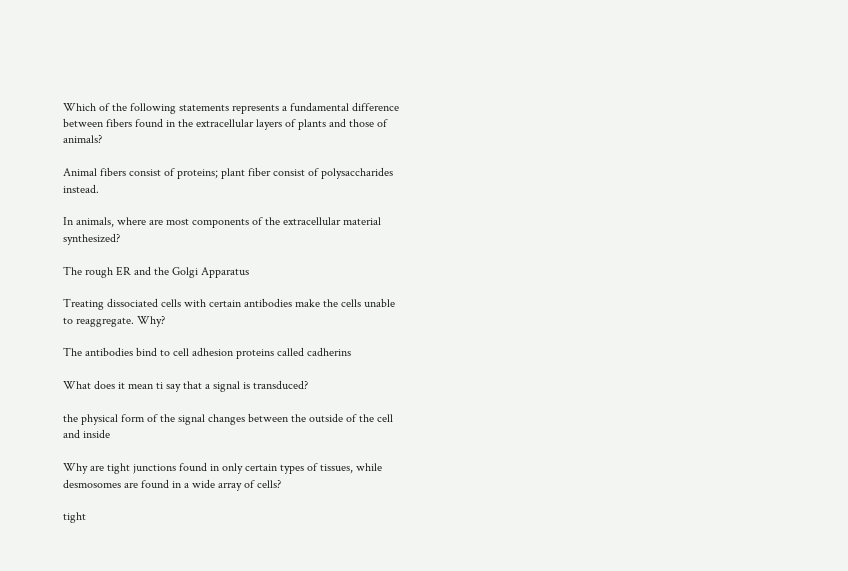Which of the following statements represents a fundamental difference between fibers found in the extracellular layers of plants and those of animals?

Animal fibers consist of proteins; plant fiber consist of polysaccharides instead.

In animals, where are most components of the extracellular material synthesized?

The rough ER and the Golgi Apparatus

Treating dissociated cells with certain antibodies make the cells unable to reaggregate. Why?

The antibodies bind to cell adhesion proteins called cadherins

What does it mean ti say that a signal is transduced?

the physical form of the signal changes between the outside of the cell and inside

Why are tight junctions found in only certain types of tissues, while desmosomes are found in a wide array of cells?

tight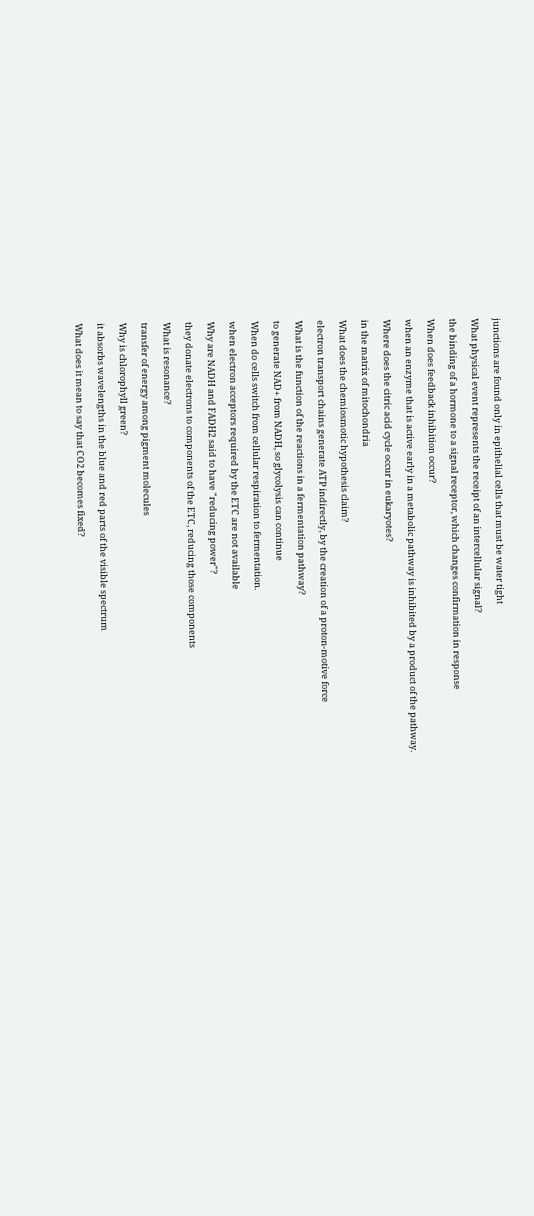junctions are found only in epithelial cells that must be water tight

What physical event represents the receipt of an intercellular signal?

the binding of a hormone to a signal receptor, which changes confirmation in response

When does feedback inhibition occur?

when an enzyme that is active early in a metabolic pathway is inhibited by a product of the pathway.

Where does the citric acid cycle occur in eukaryotes?

in the matrix of mitochondria

What does the chemiosmotic hypothesis claim?

electron transport chains generate ATP indirectly, by the creation of a proton-motive force

What is the function of the reactions in a fermentation pathway?

to generate NAD+ from NADH, so glycolysis can continue

When do cells switch from cellular respiration to fermentation.

when electron acceptors required by the ETC are not available

Why are NADH and FADH2 said to have "reducing power"?

they donate electrons to components of the ETC, reducing those components

What is resonance?

transfer of energy among pigment molecules

Why is chlorophyll green?

it absorbs wavelengths in the blue and red parts of the visible spectrum

What does it mean to say that CO2 becomes fixed?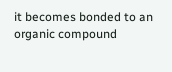it becomes bonded to an organic compound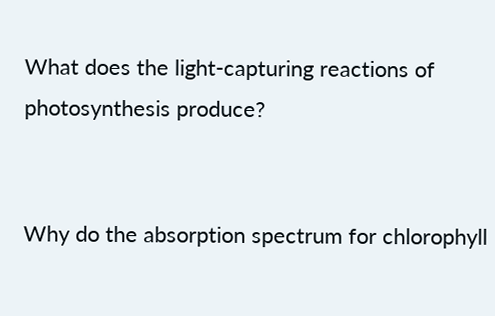What does the light-capturing reactions of photosynthesis produce?


Why do the absorption spectrum for chlorophyll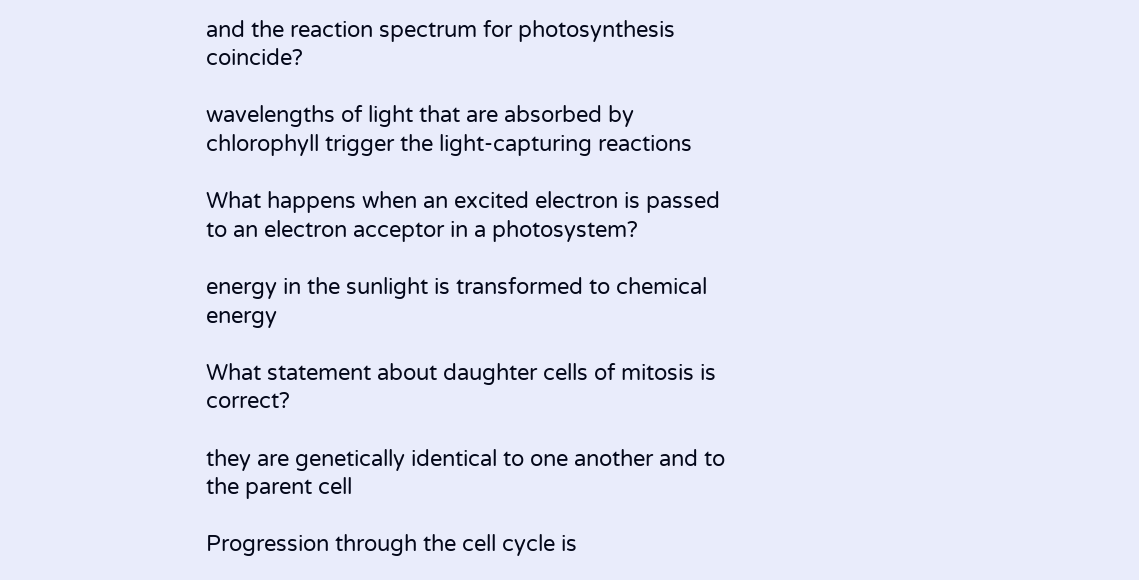and the reaction spectrum for photosynthesis coincide?

wavelengths of light that are absorbed by chlorophyll trigger the light-capturing reactions

What happens when an excited electron is passed to an electron acceptor in a photosystem?

energy in the sunlight is transformed to chemical energy

What statement about daughter cells of mitosis is correct?

they are genetically identical to one another and to the parent cell

Progression through the cell cycle is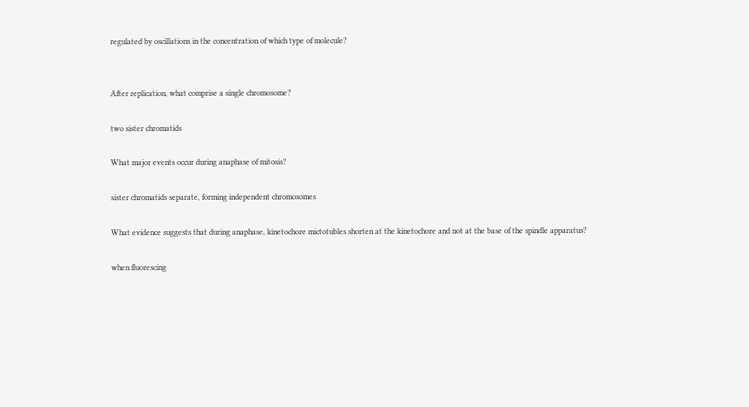regulated by oscillations in the concentration of which type of molecule?


After replication, what comprise a single chromosome?

two sister chromatids

What major events occur during anaphase of mitosis?

sister chromatids separate, forming independent chromosomes

What evidence suggests that during anaphase, kinetochore mictotubles shorten at the kinetochore and not at the base of the spindle apparatus?

when fluorescing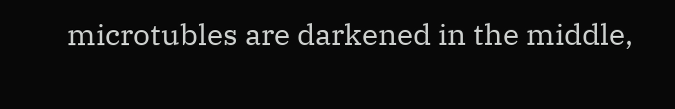microtubles are darkened in the middle,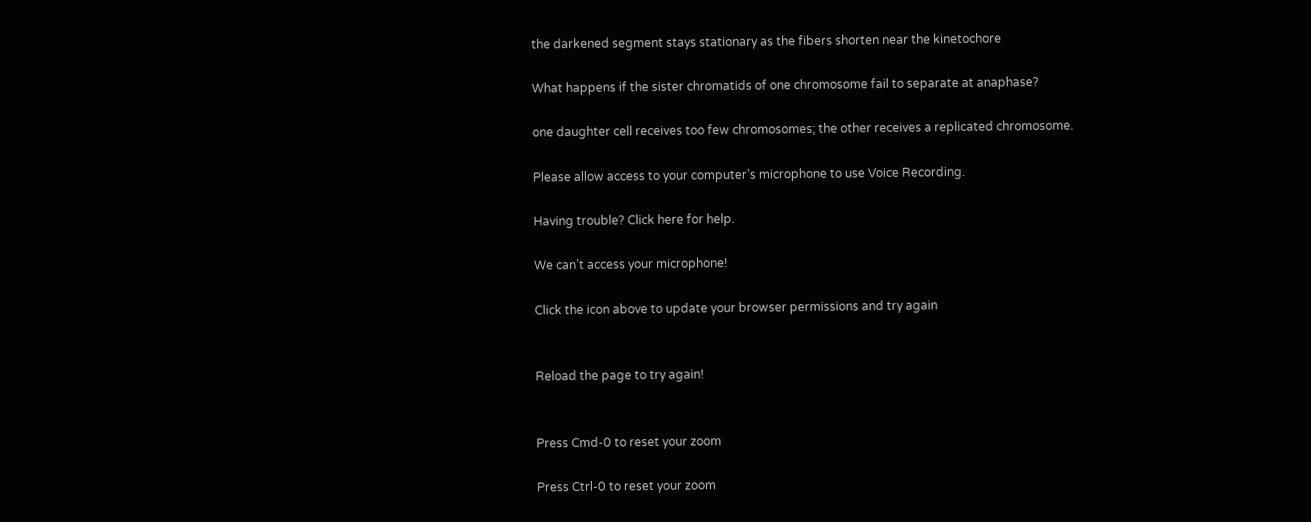the darkened segment stays stationary as the fibers shorten near the kinetochore

What happens if the sister chromatids of one chromosome fail to separate at anaphase?

one daughter cell receives too few chromosomes; the other receives a replicated chromosome.

Please allow access to your computer’s microphone to use Voice Recording.

Having trouble? Click here for help.

We can’t access your microphone!

Click the icon above to update your browser permissions and try again


Reload the page to try again!


Press Cmd-0 to reset your zoom

Press Ctrl-0 to reset your zoom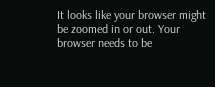It looks like your browser might be zoomed in or out. Your browser needs to be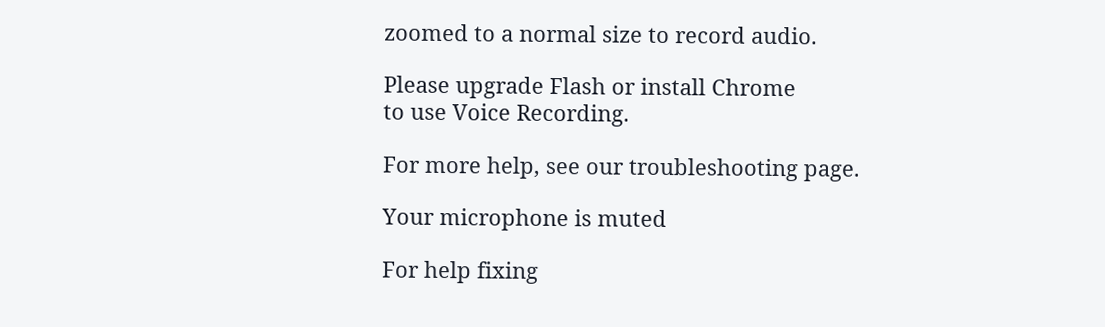zoomed to a normal size to record audio.

Please upgrade Flash or install Chrome
to use Voice Recording.

For more help, see our troubleshooting page.

Your microphone is muted

For help fixing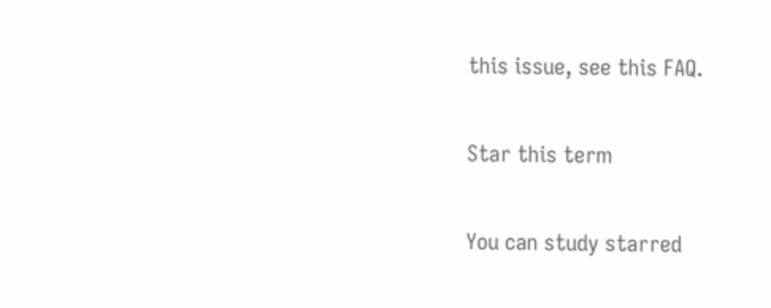this issue, see this FAQ.

Star this term

You can study starred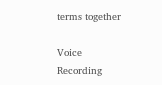terms together

Voice Recording